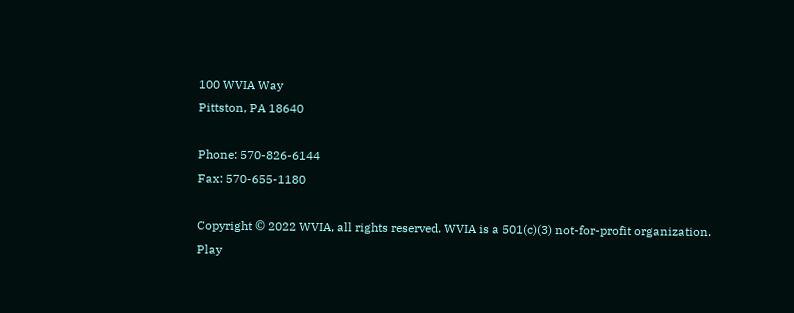100 WVIA Way
Pittston, PA 18640

Phone: 570-826-6144
Fax: 570-655-1180

Copyright © 2022 WVIA, all rights reserved. WVIA is a 501(c)(3) not-for-profit organization.
Play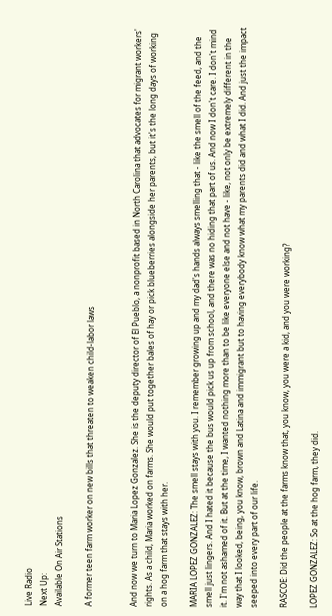Live Radio
Next Up:
Available On Air Stations

A former teen farm worker on new bills that threaten to weaken child-labor laws


And now we turn to Maria Lopez Gonzalez. She is the deputy director of El Pueblo, a nonprofit based in North Carolina that advocates for migrant workers' rights. As a child, Maria worked on farms. She would put together bales of hay or pick blueberries alongside her parents, but it's the long days of working on a hog farm that stays with her.

MARIA LOPEZ GONZALEZ: The smell stays with you. I remember growing up and my dad's hands always smelling that - like the smell of the feed, and the smell just lingers. And I hated it because the bus would pick us up from school, and there was no hiding that part of us. And now I don't care. I don't mind it. I'm not ashamed of it. But at the time, I wanted nothing more than to be like everyone else and not have - like, not only be extremely different in the way that I looked, being, you know, brown and Latina and immigrant but to having everybody know what my parents did and what I did. And just the impact seeped into every part of our life.

RASCOE: Did the people at the farms know that, you know, you were a kid, and you were working?

LOPEZ GONZALEZ: So at the hog farm, they did.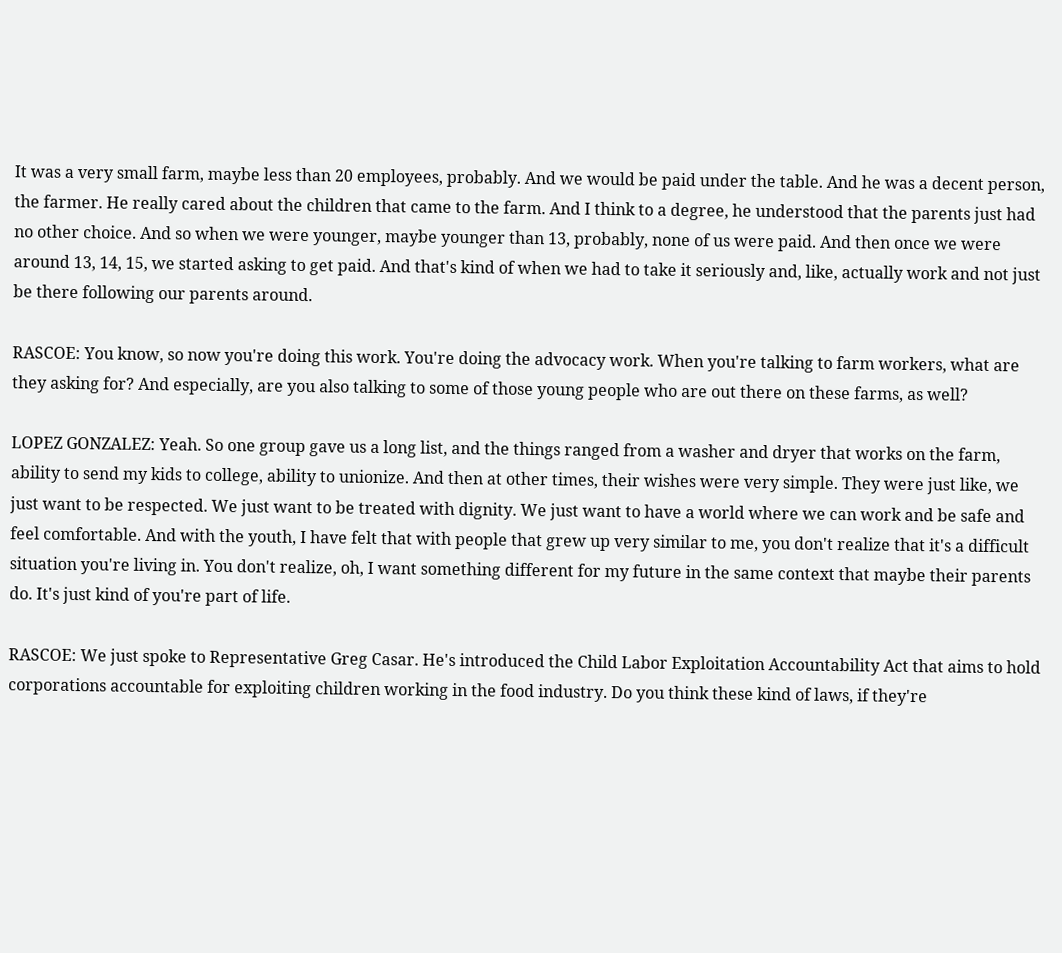It was a very small farm, maybe less than 20 employees, probably. And we would be paid under the table. And he was a decent person, the farmer. He really cared about the children that came to the farm. And I think to a degree, he understood that the parents just had no other choice. And so when we were younger, maybe younger than 13, probably, none of us were paid. And then once we were around 13, 14, 15, we started asking to get paid. And that's kind of when we had to take it seriously and, like, actually work and not just be there following our parents around.

RASCOE: You know, so now you're doing this work. You're doing the advocacy work. When you're talking to farm workers, what are they asking for? And especially, are you also talking to some of those young people who are out there on these farms, as well?

LOPEZ GONZALEZ: Yeah. So one group gave us a long list, and the things ranged from a washer and dryer that works on the farm, ability to send my kids to college, ability to unionize. And then at other times, their wishes were very simple. They were just like, we just want to be respected. We just want to be treated with dignity. We just want to have a world where we can work and be safe and feel comfortable. And with the youth, I have felt that with people that grew up very similar to me, you don't realize that it's a difficult situation you're living in. You don't realize, oh, I want something different for my future in the same context that maybe their parents do. It's just kind of you're part of life.

RASCOE: We just spoke to Representative Greg Casar. He's introduced the Child Labor Exploitation Accountability Act that aims to hold corporations accountable for exploiting children working in the food industry. Do you think these kind of laws, if they're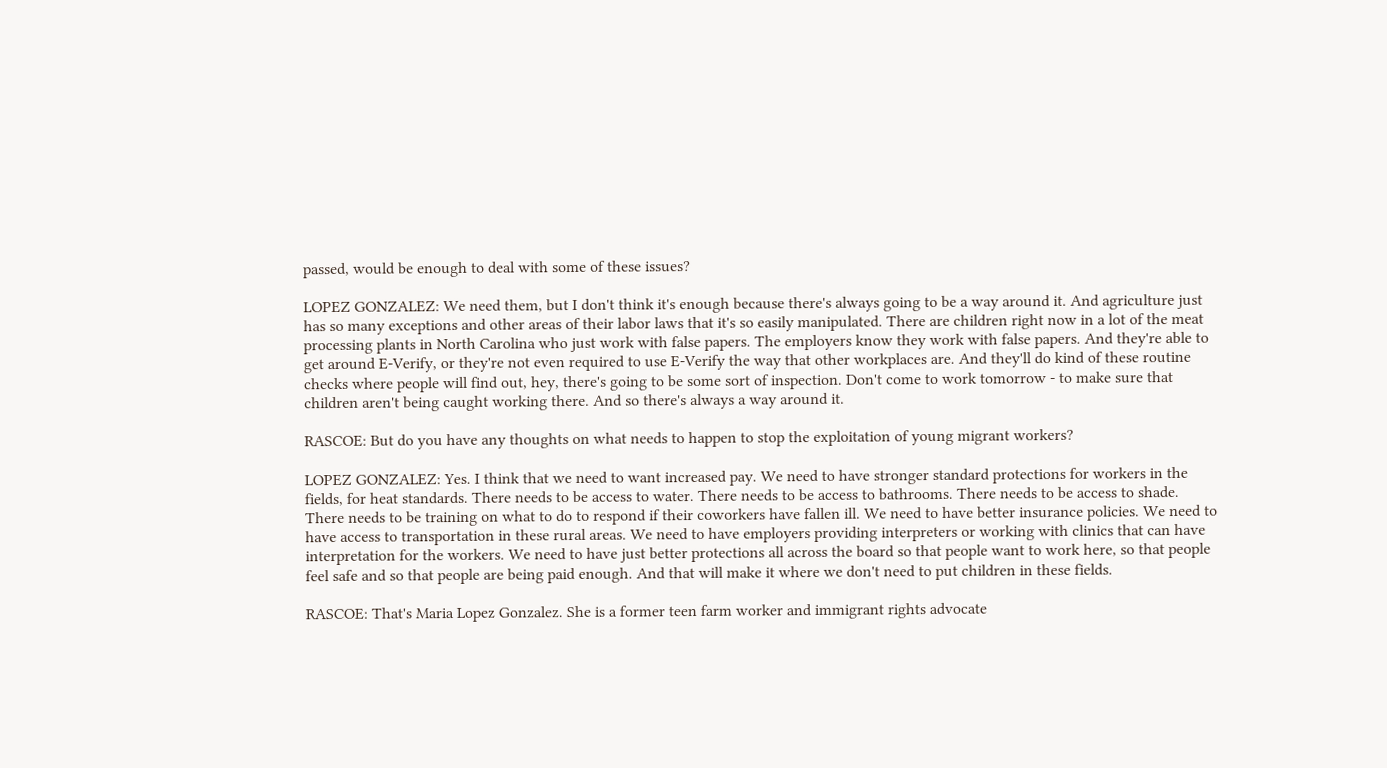passed, would be enough to deal with some of these issues?

LOPEZ GONZALEZ: We need them, but I don't think it's enough because there's always going to be a way around it. And agriculture just has so many exceptions and other areas of their labor laws that it's so easily manipulated. There are children right now in a lot of the meat processing plants in North Carolina who just work with false papers. The employers know they work with false papers. And they're able to get around E-Verify, or they're not even required to use E-Verify the way that other workplaces are. And they'll do kind of these routine checks where people will find out, hey, there's going to be some sort of inspection. Don't come to work tomorrow - to make sure that children aren't being caught working there. And so there's always a way around it.

RASCOE: But do you have any thoughts on what needs to happen to stop the exploitation of young migrant workers?

LOPEZ GONZALEZ: Yes. I think that we need to want increased pay. We need to have stronger standard protections for workers in the fields, for heat standards. There needs to be access to water. There needs to be access to bathrooms. There needs to be access to shade. There needs to be training on what to do to respond if their coworkers have fallen ill. We need to have better insurance policies. We need to have access to transportation in these rural areas. We need to have employers providing interpreters or working with clinics that can have interpretation for the workers. We need to have just better protections all across the board so that people want to work here, so that people feel safe and so that people are being paid enough. And that will make it where we don't need to put children in these fields.

RASCOE: That's Maria Lopez Gonzalez. She is a former teen farm worker and immigrant rights advocate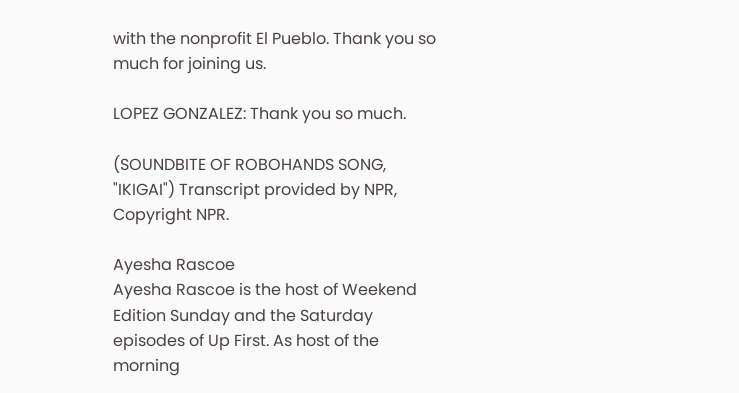with the nonprofit El Pueblo. Thank you so much for joining us.

LOPEZ GONZALEZ: Thank you so much.

(SOUNDBITE OF ROBOHANDS SONG, "IKIGAI") Transcript provided by NPR, Copyright NPR.

Ayesha Rascoe
Ayesha Rascoe is the host of Weekend Edition Sunday and the Saturday episodes of Up First. As host of the morning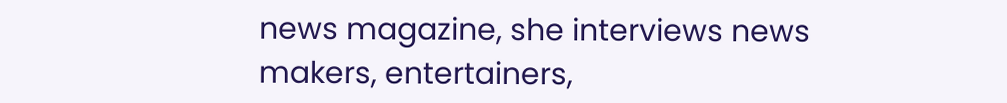news magazine, she interviews news makers, entertainers,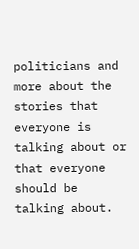politicians and more about the stories that everyone is talking about or that everyone should be talking about.